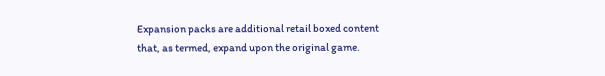Expansion packs are additional retail boxed content that, as termed, expand upon the original game.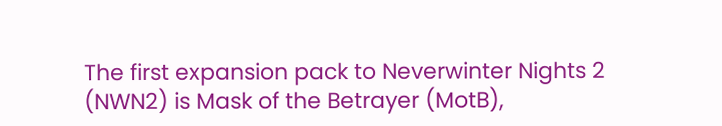The first expansion pack to Neverwinter Nights 2 (NWN2) is Mask of the Betrayer (MotB),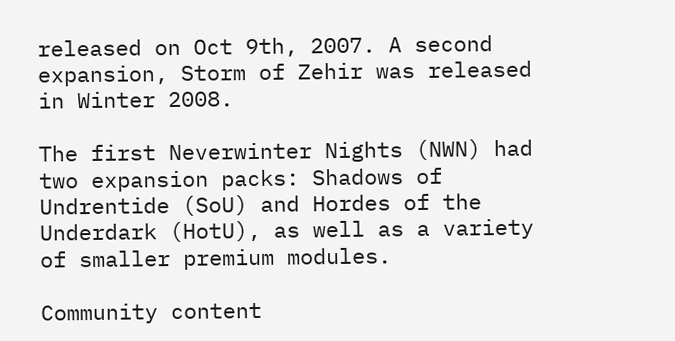released on Oct 9th, 2007. A second expansion, Storm of Zehir was released in Winter 2008.

The first Neverwinter Nights (NWN) had two expansion packs: Shadows of Undrentide (SoU) and Hordes of the Underdark (HotU), as well as a variety of smaller premium modules.

Community content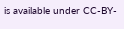is available under CC-BY-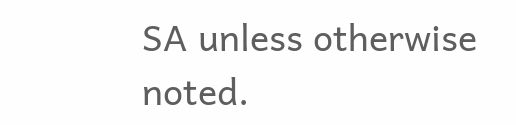SA unless otherwise noted.